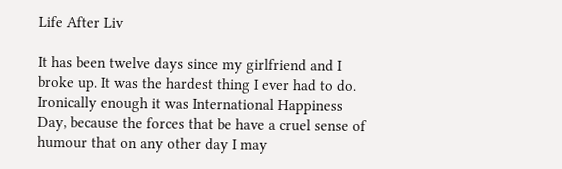Life After Liv

It has been twelve days since my girlfriend and I broke up. It was the hardest thing I ever had to do. Ironically enough it was International Happiness Day, because the forces that be have a cruel sense of humour that on any other day I may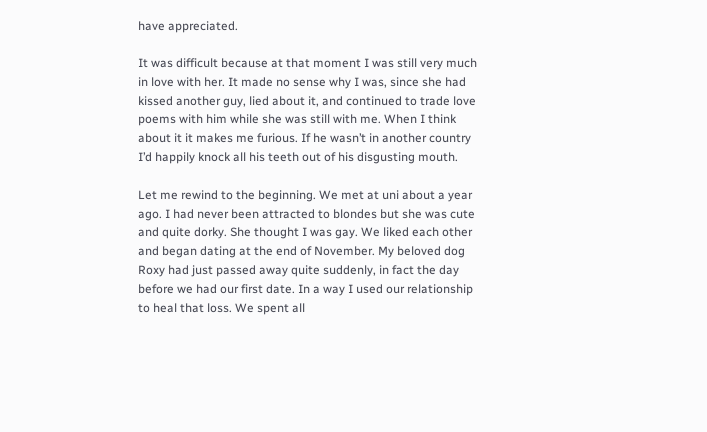have appreciated.

It was difficult because at that moment I was still very much in love with her. It made no sense why I was, since she had kissed another guy, lied about it, and continued to trade love poems with him while she was still with me. When I think about it it makes me furious. If he wasn’t in another country I’d happily knock all his teeth out of his disgusting mouth.

Let me rewind to the beginning. We met at uni about a year ago. I had never been attracted to blondes but she was cute and quite dorky. She thought I was gay. We liked each other and began dating at the end of November. My beloved dog Roxy had just passed away quite suddenly, in fact the day before we had our first date. In a way I used our relationship to heal that loss. We spent all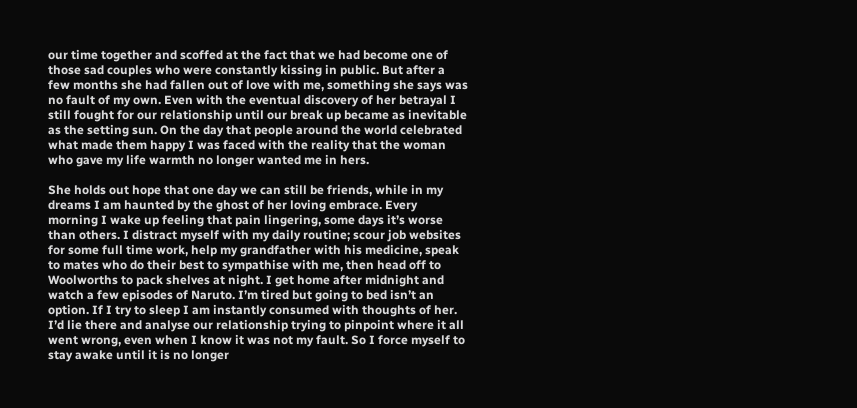our time together and scoffed at the fact that we had become one of those sad couples who were constantly kissing in public. But after a few months she had fallen out of love with me, something she says was no fault of my own. Even with the eventual discovery of her betrayal I still fought for our relationship until our break up became as inevitable as the setting sun. On the day that people around the world celebrated what made them happy I was faced with the reality that the woman who gave my life warmth no longer wanted me in hers.

She holds out hope that one day we can still be friends, while in my dreams I am haunted by the ghost of her loving embrace. Every morning I wake up feeling that pain lingering, some days it’s worse than others. I distract myself with my daily routine; scour job websites for some full time work, help my grandfather with his medicine, speak to mates who do their best to sympathise with me, then head off to Woolworths to pack shelves at night. I get home after midnight and watch a few episodes of Naruto. I’m tired but going to bed isn’t an option. If I try to sleep I am instantly consumed with thoughts of her. I’d lie there and analyse our relationship trying to pinpoint where it all went wrong, even when I know it was not my fault. So I force myself to stay awake until it is no longer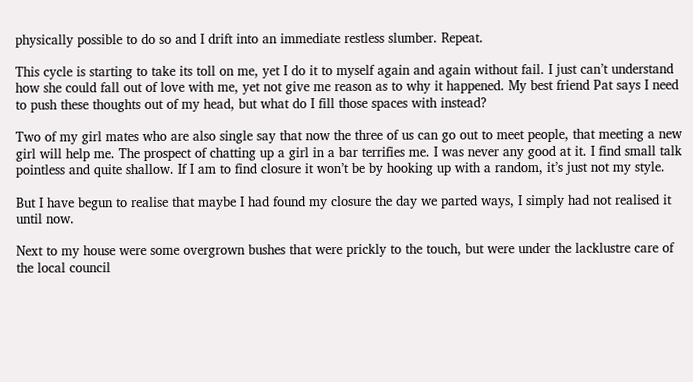physically possible to do so and I drift into an immediate restless slumber. Repeat.

This cycle is starting to take its toll on me, yet I do it to myself again and again without fail. I just can’t understand how she could fall out of love with me, yet not give me reason as to why it happened. My best friend Pat says I need to push these thoughts out of my head, but what do I fill those spaces with instead?

Two of my girl mates who are also single say that now the three of us can go out to meet people, that meeting a new girl will help me. The prospect of chatting up a girl in a bar terrifies me. I was never any good at it. I find small talk pointless and quite shallow. If I am to find closure it won’t be by hooking up with a random, it’s just not my style.

But I have begun to realise that maybe I had found my closure the day we parted ways, I simply had not realised it until now.

Next to my house were some overgrown bushes that were prickly to the touch, but were under the lacklustre care of the local council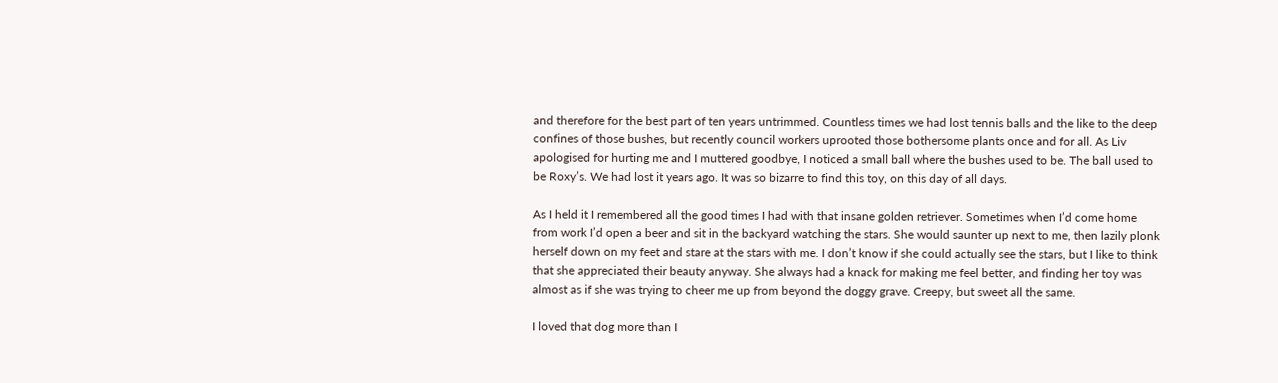and therefore for the best part of ten years untrimmed. Countless times we had lost tennis balls and the like to the deep confines of those bushes, but recently council workers uprooted those bothersome plants once and for all. As Liv apologised for hurting me and I muttered goodbye, I noticed a small ball where the bushes used to be. The ball used to be Roxy’s. We had lost it years ago. It was so bizarre to find this toy, on this day of all days.

As I held it I remembered all the good times I had with that insane golden retriever. Sometimes when I’d come home from work I’d open a beer and sit in the backyard watching the stars. She would saunter up next to me, then lazily plonk herself down on my feet and stare at the stars with me. I don’t know if she could actually see the stars, but I like to think that she appreciated their beauty anyway. She always had a knack for making me feel better, and finding her toy was almost as if she was trying to cheer me up from beyond the doggy grave. Creepy, but sweet all the same.

I loved that dog more than I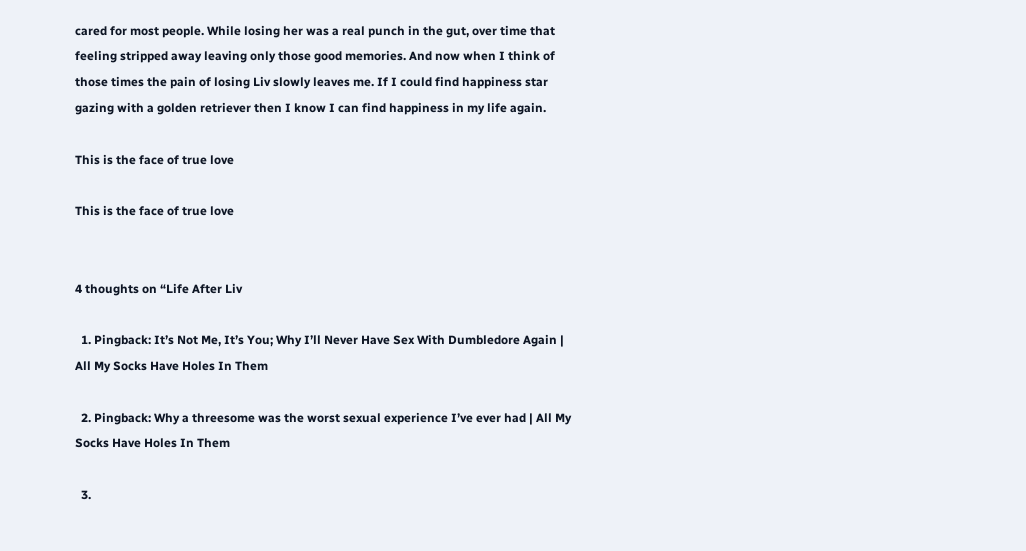cared for most people. While losing her was a real punch in the gut, over time that feeling stripped away leaving only those good memories. And now when I think of those times the pain of losing Liv slowly leaves me. If I could find happiness star gazing with a golden retriever then I know I can find happiness in my life again.

This is the face of true love

This is the face of true love


4 thoughts on “Life After Liv

  1. Pingback: It’s Not Me, It’s You; Why I’ll Never Have Sex With Dumbledore Again | All My Socks Have Holes In Them

  2. Pingback: Why a threesome was the worst sexual experience I’ve ever had | All My Socks Have Holes In Them

  3.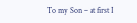To my Son – at first I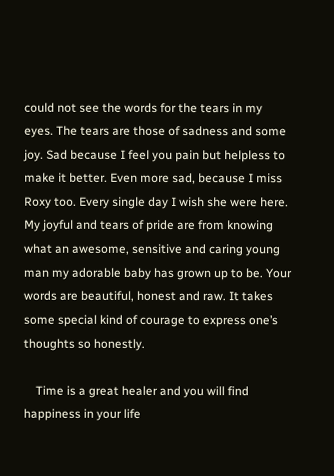could not see the words for the tears in my eyes. The tears are those of sadness and some joy. Sad because I feel you pain but helpless to make it better. Even more sad, because I miss Roxy too. Every single day I wish she were here. My joyful and tears of pride are from knowing what an awesome, sensitive and caring young man my adorable baby has grown up to be. Your words are beautiful, honest and raw. It takes some special kind of courage to express one’s thoughts so honestly.

    Time is a great healer and you will find happiness in your life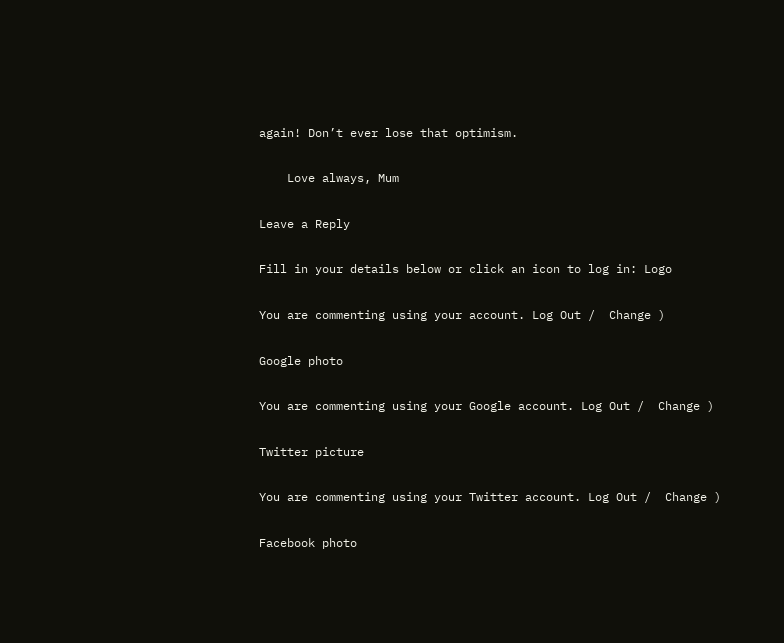again! Don’t ever lose that optimism.

    Love always, Mum

Leave a Reply

Fill in your details below or click an icon to log in: Logo

You are commenting using your account. Log Out /  Change )

Google photo

You are commenting using your Google account. Log Out /  Change )

Twitter picture

You are commenting using your Twitter account. Log Out /  Change )

Facebook photo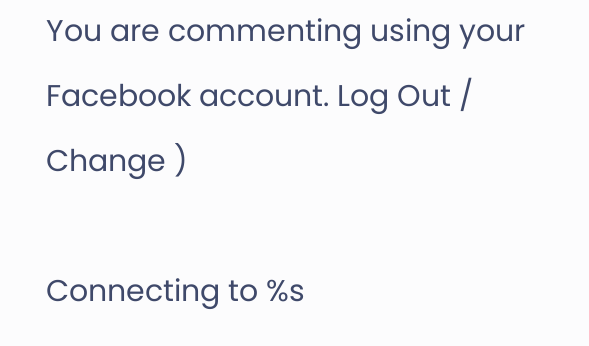You are commenting using your Facebook account. Log Out /  Change )

Connecting to %s